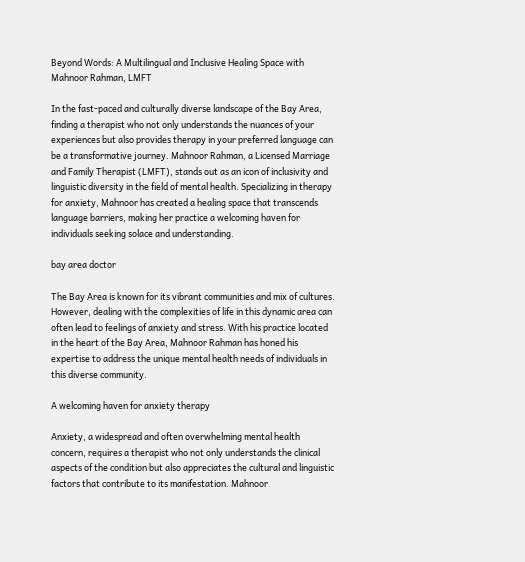Beyond Words: A Multilingual and Inclusive Healing Space with Mahnoor Rahman, LMFT

In the fast-paced and culturally diverse landscape of the Bay Area, finding a therapist who not only understands the nuances of your experiences but also provides therapy in your preferred language can be a transformative journey. Mahnoor Rahman, a Licensed Marriage and Family Therapist (LMFT), stands out as an icon of inclusivity and linguistic diversity in the field of mental health. Specializing in therapy for anxiety, Mahnoor has created a healing space that transcends language barriers, making her practice a welcoming haven for individuals seeking solace and understanding.

bay area doctor

The Bay Area is known for its vibrant communities and mix of cultures. However, dealing with the complexities of life in this dynamic area can often lead to feelings of anxiety and stress. With his practice located in the heart of the Bay Area, Mahnoor Rahman has honed his expertise to address the unique mental health needs of individuals in this diverse community.

A welcoming haven for anxiety therapy

Anxiety, a widespread and often overwhelming mental health concern, requires a therapist who not only understands the clinical aspects of the condition but also appreciates the cultural and linguistic factors that contribute to its manifestation. Mahnoor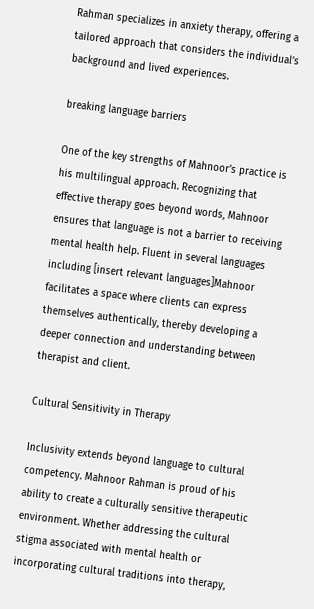Rahman specializes in anxiety therapy, offering a tailored approach that considers the individual’s background and lived experiences.

breaking language barriers

One of the key strengths of Mahnoor’s practice is his multilingual approach. Recognizing that effective therapy goes beyond words, Mahnoor ensures that language is not a barrier to receiving mental health help. Fluent in several languages including [insert relevant languages]Mahnoor facilitates a space where clients can express themselves authentically, thereby developing a deeper connection and understanding between therapist and client.

Cultural Sensitivity in Therapy

Inclusivity extends beyond language to cultural competency. Mahnoor Rahman is proud of his ability to create a culturally sensitive therapeutic environment. Whether addressing the cultural stigma associated with mental health or incorporating cultural traditions into therapy,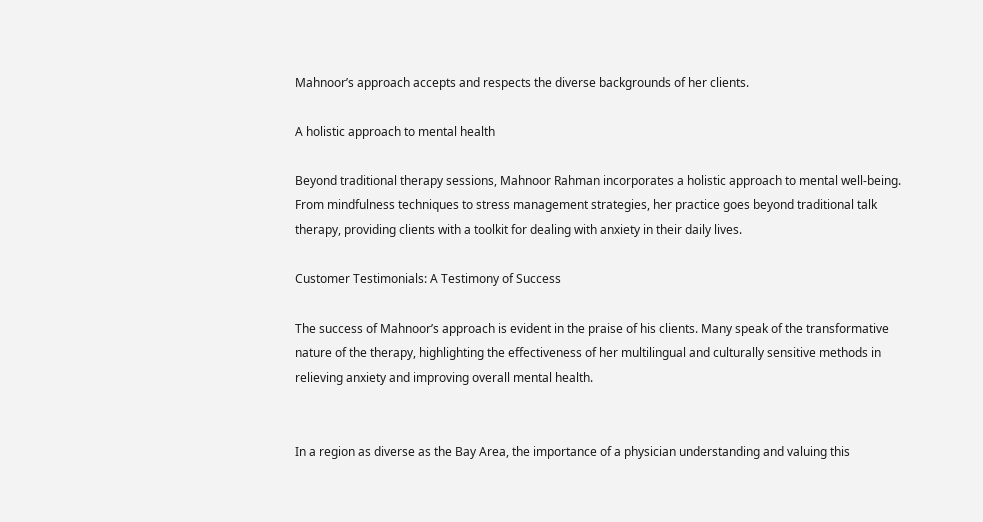Mahnoor’s approach accepts and respects the diverse backgrounds of her clients.

A holistic approach to mental health

Beyond traditional therapy sessions, Mahnoor Rahman incorporates a holistic approach to mental well-being. From mindfulness techniques to stress management strategies, her practice goes beyond traditional talk therapy, providing clients with a toolkit for dealing with anxiety in their daily lives.

Customer Testimonials: A Testimony of Success

The success of Mahnoor’s approach is evident in the praise of his clients. Many speak of the transformative nature of the therapy, highlighting the effectiveness of her multilingual and culturally sensitive methods in relieving anxiety and improving overall mental health.


In a region as diverse as the Bay Area, the importance of a physician understanding and valuing this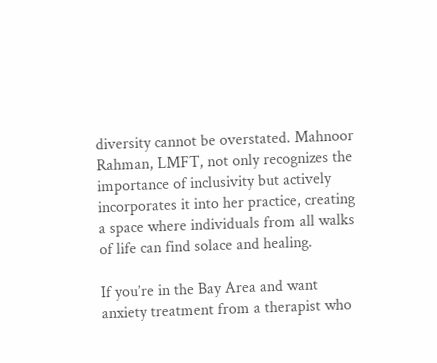diversity cannot be overstated. Mahnoor Rahman, LMFT, not only recognizes the importance of inclusivity but actively incorporates it into her practice, creating a space where individuals from all walks of life can find solace and healing.

If you’re in the Bay Area and want anxiety treatment from a therapist who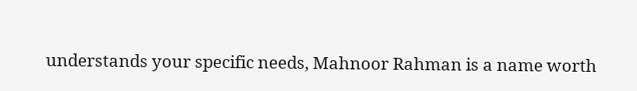understands your specific needs, Mahnoor Rahman is a name worth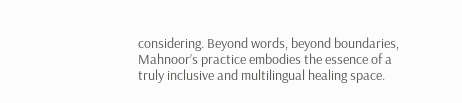considering. Beyond words, beyond boundaries, Mahnoor’s practice embodies the essence of a truly inclusive and multilingual healing space.